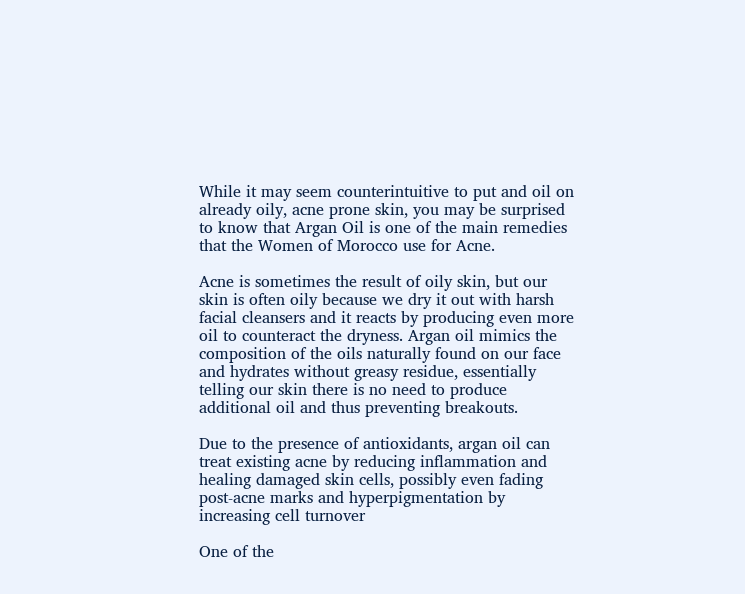While it may seem counterintuitive to put and oil on already oily, acne prone skin, you may be surprised to know that Argan Oil is one of the main remedies that the Women of Morocco use for Acne.

Acne is sometimes the result of oily skin, but our skin is often oily because we dry it out with harsh facial cleansers and it reacts by producing even more oil to counteract the dryness. Argan oil mimics the composition of the oils naturally found on our face and hydrates without greasy residue, essentially telling our skin there is no need to produce additional oil and thus preventing breakouts.

Due to the presence of antioxidants, argan oil can treat existing acne by reducing inflammation and healing damaged skin cells, possibly even fading post-acne marks and hyperpigmentation by increasing cell turnover

One of the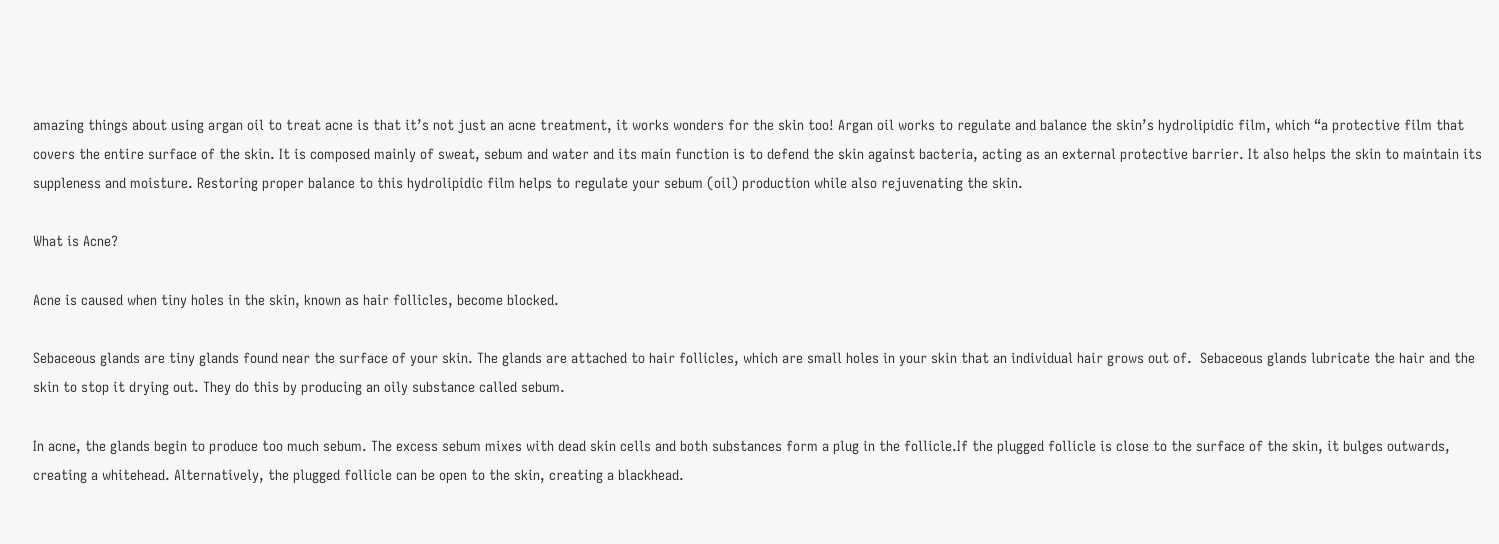amazing things about using argan oil to treat acne is that it’s not just an acne treatment, it works wonders for the skin too! Argan oil works to regulate and balance the skin’s hydrolipidic film, which “a protective film that covers the entire surface of the skin. It is composed mainly of sweat, sebum and water and its main function is to defend the skin against bacteria, acting as an external protective barrier. It also helps the skin to maintain its suppleness and moisture. Restoring proper balance to this hydrolipidic film helps to regulate your sebum (oil) production while also rejuvenating the skin.

What is Acne?

Acne is caused when tiny holes in the skin, known as hair follicles, become blocked.

Sebaceous glands are tiny glands found near the surface of your skin. The glands are attached to hair follicles, which are small holes in your skin that an individual hair grows out of.  Sebaceous glands lubricate the hair and the skin to stop it drying out. They do this by producing an oily substance called sebum.

In acne, the glands begin to produce too much sebum. The excess sebum mixes with dead skin cells and both substances form a plug in the follicle.If the plugged follicle is close to the surface of the skin, it bulges outwards, creating a whitehead. Alternatively, the plugged follicle can be open to the skin, creating a blackhead.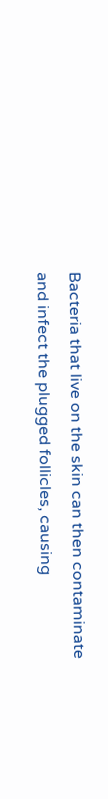Bacteria that live on the skin can then contaminate and infect the plugged follicles, causing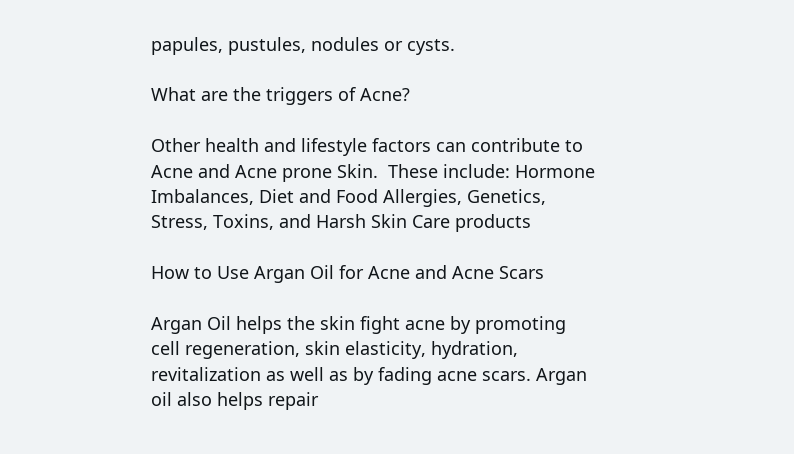papules, pustules, nodules or cysts.

What are the triggers of Acne?

Other health and lifestyle factors can contribute to Acne and Acne prone Skin.  These include: Hormone Imbalances, Diet and Food Allergies, Genetics, Stress, Toxins, and Harsh Skin Care products

How to Use Argan Oil for Acne and Acne Scars

Argan Oil helps the skin fight acne by promoting cell regeneration, skin elasticity, hydration, revitalization as well as by fading acne scars. Argan oil also helps repair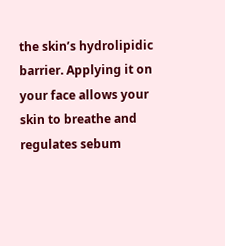the skin’s hydrolipidic barrier. Applying it on your face allows your skin to breathe and regulates sebum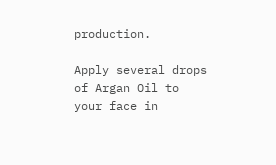production.

Apply several drops of Argan Oil to your face in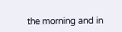the morning and in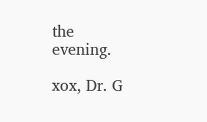the evening.

xox, Dr. G